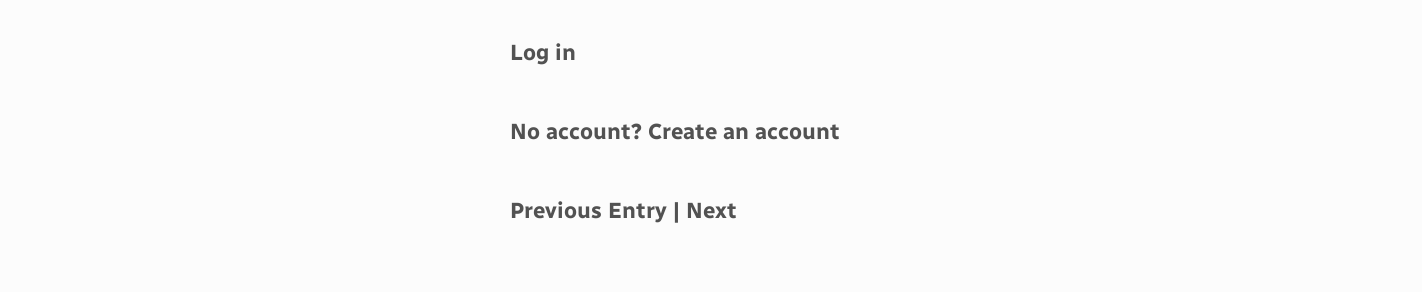Log in

No account? Create an account

Previous Entry | Next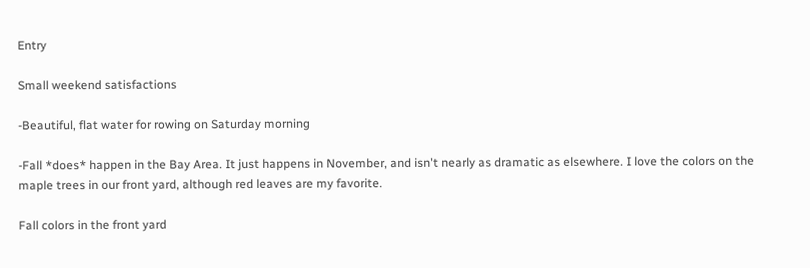Entry

Small weekend satisfactions

-Beautiful, flat water for rowing on Saturday morning

-Fall *does* happen in the Bay Area. It just happens in November, and isn't nearly as dramatic as elsewhere. I love the colors on the maple trees in our front yard, although red leaves are my favorite.

Fall colors in the front yard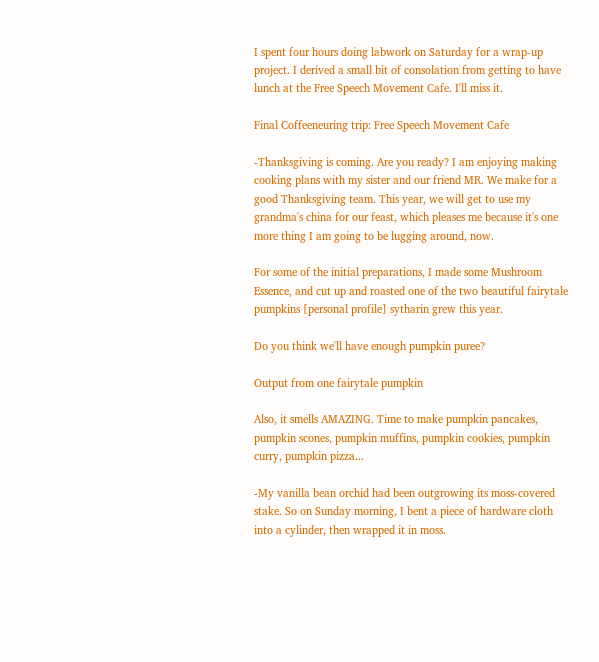I spent four hours doing labwork on Saturday for a wrap-up project. I derived a small bit of consolation from getting to have lunch at the Free Speech Movement Cafe. I'll miss it.

Final Coffeeneuring trip: Free Speech Movement Cafe

-Thanksgiving is coming. Are you ready? I am enjoying making cooking plans with my sister and our friend MR. We make for a good Thanksgiving team. This year, we will get to use my grandma's china for our feast, which pleases me because it's one more thing I am going to be lugging around, now.

For some of the initial preparations, I made some Mushroom Essence, and cut up and roasted one of the two beautiful fairytale pumpkins [personal profile] sytharin grew this year.

Do you think we'll have enough pumpkin puree?

Output from one fairytale pumpkin

Also, it smells AMAZING. Time to make pumpkin pancakes, pumpkin scones, pumpkin muffins, pumpkin cookies, pumpkin curry, pumpkin pizza...

-My vanilla bean orchid had been outgrowing its moss-covered stake. So on Sunday morning, I bent a piece of hardware cloth into a cylinder, then wrapped it in moss.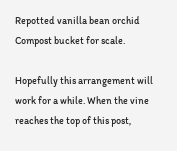Repotted vanilla bean orchid
Compost bucket for scale.

Hopefully this arrangement will work for a while. When the vine reaches the top of this post,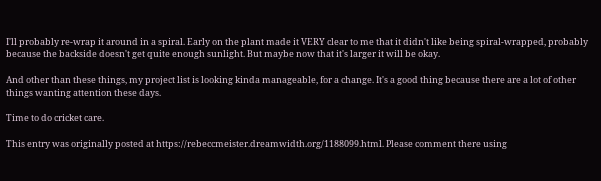I'll probably re-wrap it around in a spiral. Early on the plant made it VERY clear to me that it didn't like being spiral-wrapped, probably because the backside doesn't get quite enough sunlight. But maybe now that it's larger it will be okay.

And other than these things, my project list is looking kinda manageable, for a change. It's a good thing because there are a lot of other things wanting attention these days.

Time to do cricket care.

This entry was originally posted at https://rebeccmeister.dreamwidth.org/1188099.html. Please comment there using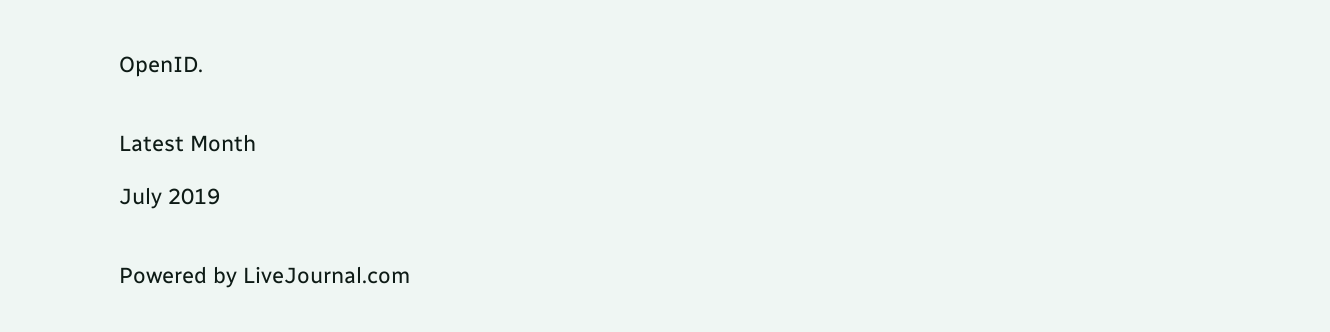OpenID.


Latest Month

July 2019


Powered by LiveJournal.com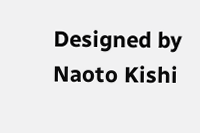Designed by Naoto Kishi